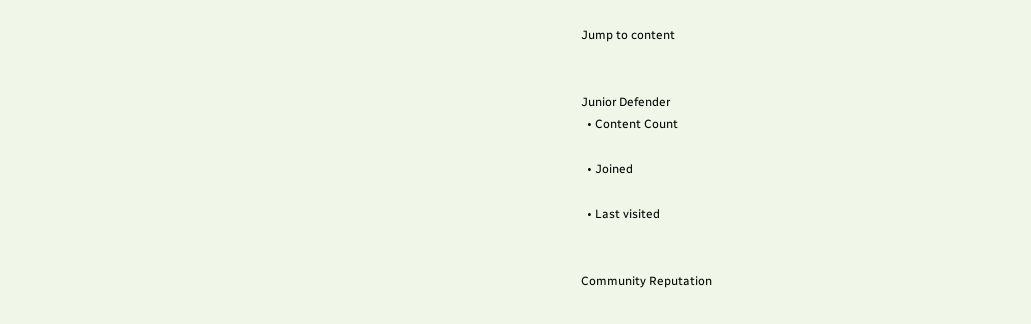Jump to content


Junior Defender
  • Content Count

  • Joined

  • Last visited


Community Reputation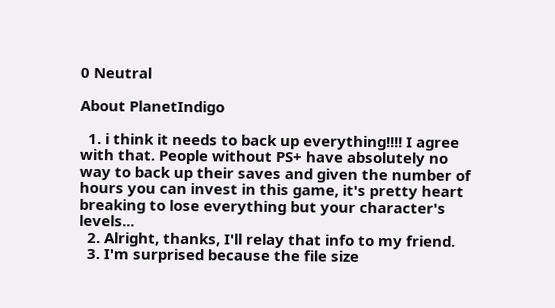0 Neutral

About PlanetIndigo

  1. i think it needs to back up everything!!!! I agree with that. People without PS+ have absolutely no way to back up their saves and given the number of hours you can invest in this game, it's pretty heart breaking to lose everything but your character's levels...
  2. Alright, thanks, I'll relay that info to my friend.
  3. I'm surprised because the file size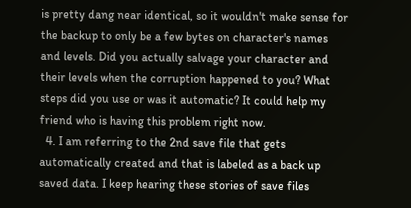is pretty dang near identical, so it wouldn't make sense for the backup to only be a few bytes on character's names and levels. Did you actually salvage your character and their levels when the corruption happened to you? What steps did you use or was it automatic? It could help my friend who is having this problem right now.
  4. I am referring to the 2nd save file that gets automatically created and that is labeled as a back up saved data. I keep hearing these stories of save files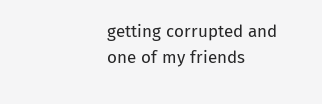getting corrupted and one of my friends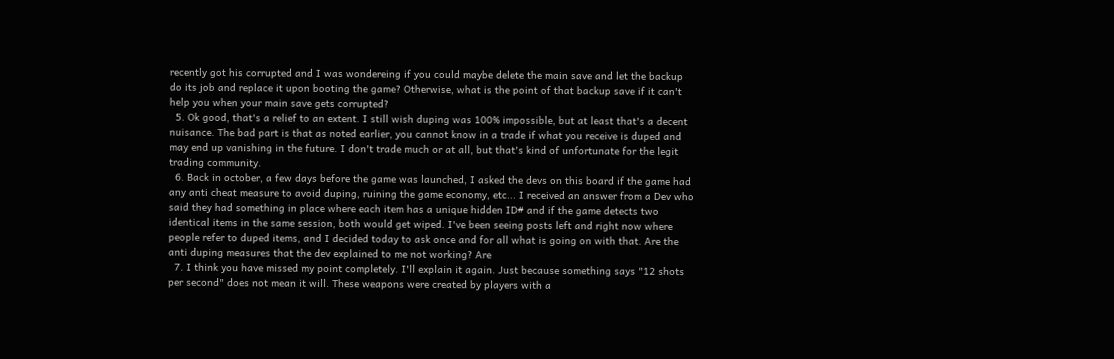recently got his corrupted and I was wondereing if you could maybe delete the main save and let the backup do its job and replace it upon booting the game? Otherwise, what is the point of that backup save if it can't help you when your main save gets corrupted?
  5. Ok good, that's a relief to an extent. I still wish duping was 100% impossible, but at least that's a decent nuisance. The bad part is that as noted earlier, you cannot know in a trade if what you receive is duped and may end up vanishing in the future. I don't trade much or at all, but that's kind of unfortunate for the legit trading community.
  6. Back in october, a few days before the game was launched, I asked the devs on this board if the game had any anti cheat measure to avoid duping, ruining the game economy, etc... I received an answer from a Dev who said they had something in place where each item has a unique hidden ID# and if the game detects two identical items in the same session, both would get wiped. I've been seeing posts left and right now where people refer to duped items, and I decided today to ask once and for all what is going on with that. Are the anti duping measures that the dev explained to me not working? Are
  7. I think you have missed my point completely. I'll explain it again. Just because something says "12 shots per second" does not mean it will. These weapons were created by players with a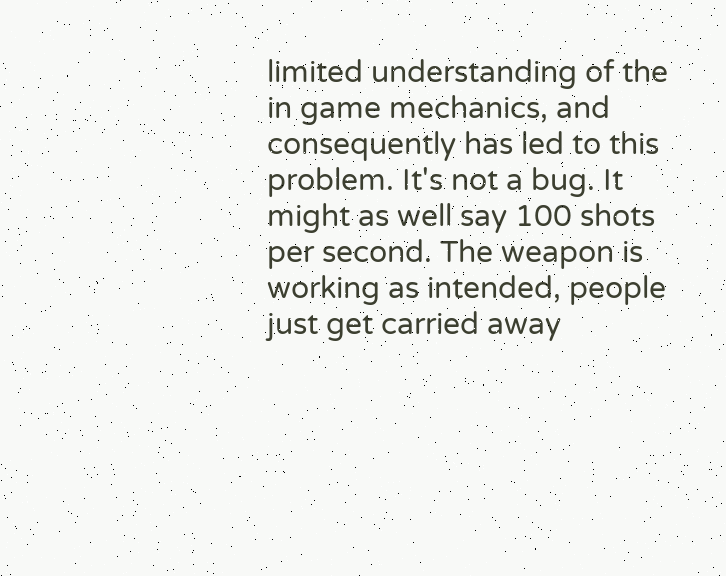limited understanding of the in game mechanics, and consequently has led to this problem. It's not a bug. It might as well say 100 shots per second. The weapon is working as intended, people just get carried away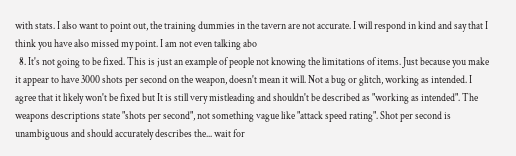with stats. I also want to point out, the training dummies in the tavern are not accurate. I will respond in kind and say that I think you have also missed my point. I am not even talking abo
  8. It's not going to be fixed. This is just an example of people not knowing the limitations of items. Just because you make it appear to have 3000 shots per second on the weapon, doesn't mean it will. Not a bug or glitch, working as intended. I agree that it likely won't be fixed but It is still very mistleading and shouldn't be described as "working as intended". The weapons descriptions state "shots per second", not something vague like "attack speed rating". Shot per second is unambiguous and should accurately describes the... wait for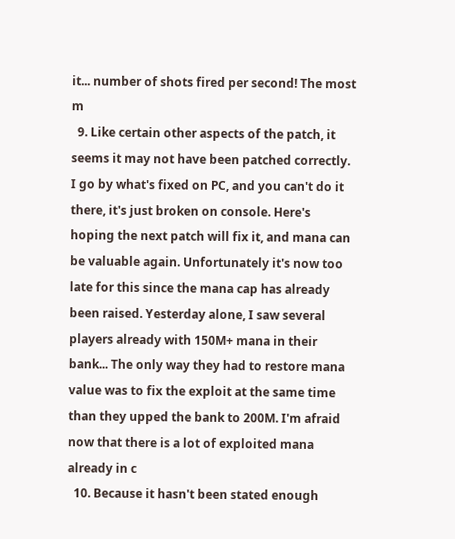it... number of shots fired per second! The most m
  9. Like certain other aspects of the patch, it seems it may not have been patched correctly. I go by what's fixed on PC, and you can't do it there, it's just broken on console. Here's hoping the next patch will fix it, and mana can be valuable again. Unfortunately it's now too late for this since the mana cap has already been raised. Yesterday alone, I saw several players already with 150M+ mana in their bank... The only way they had to restore mana value was to fix the exploit at the same time than they upped the bank to 200M. I'm afraid now that there is a lot of exploited mana already in c
  10. Because it hasn't been stated enough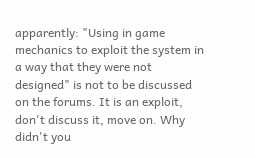apparently: "Using in game mechanics to exploit the system in a way that they were not designed" is not to be discussed on the forums. It is an exploit, don't discuss it, move on. Why didn't you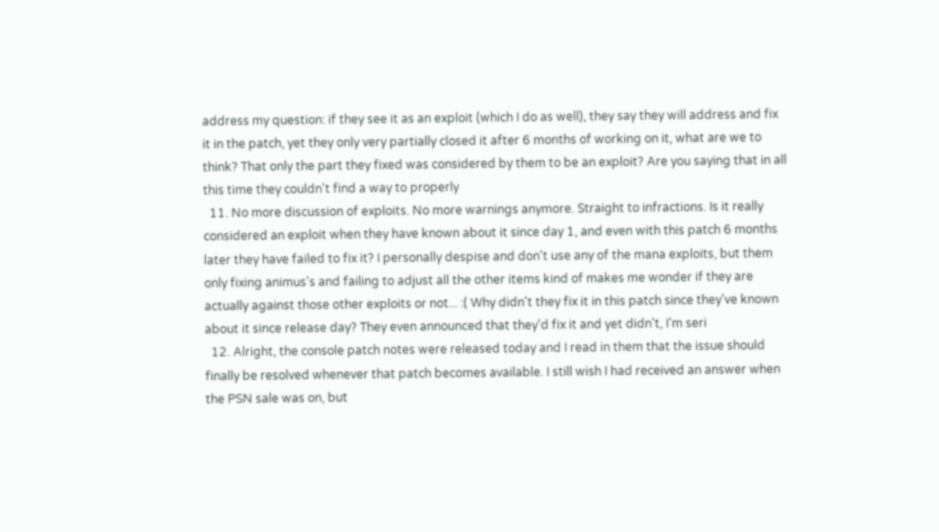address my question: if they see it as an exploit (which I do as well), they say they will address and fix it in the patch, yet they only very partially closed it after 6 months of working on it, what are we to think? That only the part they fixed was considered by them to be an exploit? Are you saying that in all this time they couldn't find a way to properly
  11. No more discussion of exploits. No more warnings anymore. Straight to infractions. Is it really considered an exploit when they have known about it since day 1, and even with this patch 6 months later they have failed to fix it? I personally despise and don't use any of the mana exploits, but them only fixing animus's and failing to adjust all the other items kind of makes me wonder if they are actually against those other exploits or not... :( Why didn't they fix it in this patch since they've known about it since release day? They even announced that they'd fix it and yet didn't, I'm seri
  12. Alright, the console patch notes were released today and I read in them that the issue should finally be resolved whenever that patch becomes available. I still wish I had received an answer when the PSN sale was on, but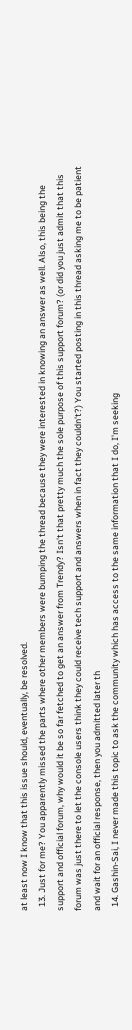at least now I know that this issue should, eventually, be resolved.
  13. Just for me? You apparently missed the parts where other members were bumping the thread because they were interested in knowing an answer as well. Also, this being the support and official forum, why would it be so far fetched to get an answer from Trendy? Isn't that pretty much the sole purpose of this support forum? (or did you just admit that this forum was just there to let the console users think they could receive tech support and answers when in fact they couldn't?) You started posting in this thread asking me to be patient and wait for an official response, then you admitted later th
  14. Gashin-Sai, I never made this topic to ask the community which has access to the same information that I do, I'm seeking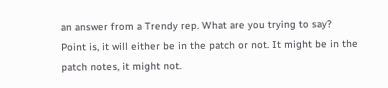an answer from a Trendy rep. What are you trying to say? Point is, it will either be in the patch or not. It might be in the patch notes, it might not.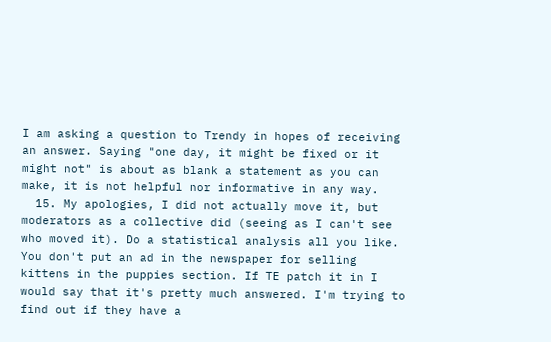I am asking a question to Trendy in hopes of receiving an answer. Saying "one day, it might be fixed or it might not" is about as blank a statement as you can make, it is not helpful nor informative in any way.
  15. My apologies, I did not actually move it, but moderators as a collective did (seeing as I can't see who moved it). Do a statistical analysis all you like. You don't put an ad in the newspaper for selling kittens in the puppies section. If TE patch it in I would say that it's pretty much answered. I'm trying to find out if they have a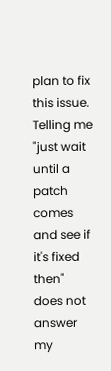plan to fix this issue. Telling me "just wait until a patch comes and see if it's fixed then" does not answer my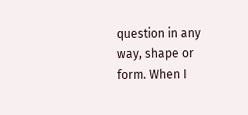question in any way, shape or form. When I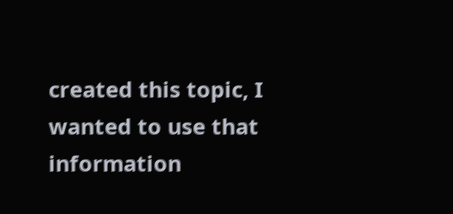created this topic, I wanted to use that information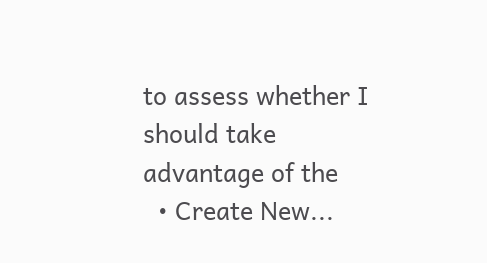to assess whether I should take advantage of the
  • Create New...